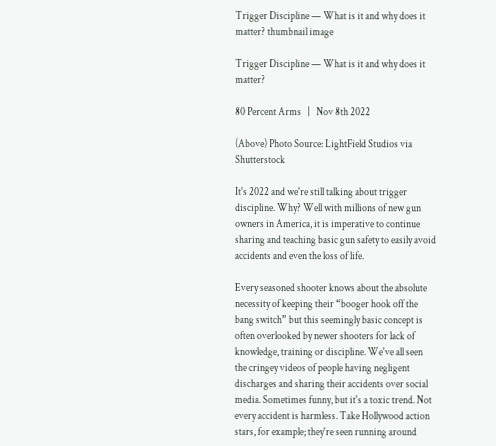Trigger Discipline — What is it and why does it matter? thumbnail image

Trigger Discipline — What is it and why does it matter?

80 Percent Arms   |   Nov 8th 2022

(Above) Photo Source: LightField Studios via Shutterstock

It's 2022 and we're still talking about trigger discipline. Why? Well with millions of new gun owners in America, it is imperative to continue sharing and teaching basic gun safety to easily avoid accidents and even the loss of life.

Every seasoned shooter knows about the absolute necessity of keeping their “booger hook off the bang switch” but this seemingly basic concept is often overlooked by newer shooters for lack of knowledge, training or discipline. We've all seen the cringey videos of people having negligent discharges and sharing their accidents over social media. Sometimes funny, but it's a toxic trend. Not every accident is harmless. Take Hollywood action stars, for example; they're seen running around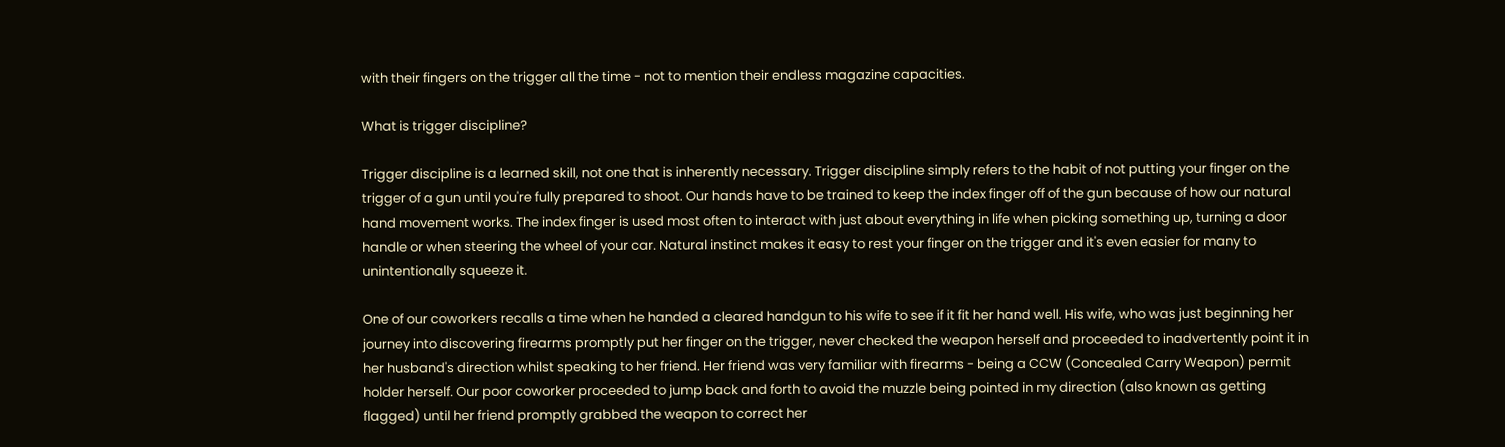with their fingers on the trigger all the time - not to mention their endless magazine capacities.

What is trigger discipline?

Trigger discipline is a learned skill, not one that is inherently necessary. Trigger discipline simply refers to the habit of not putting your finger on the trigger of a gun until you're fully prepared to shoot. Our hands have to be trained to keep the index finger off of the gun because of how our natural hand movement works. The index finger is used most often to interact with just about everything in life when picking something up, turning a door handle or when steering the wheel of your car. Natural instinct makes it easy to rest your finger on the trigger and it's even easier for many to unintentionally squeeze it.

One of our coworkers recalls a time when he handed a cleared handgun to his wife to see if it fit her hand well. His wife, who was just beginning her journey into discovering firearms promptly put her finger on the trigger, never checked the weapon herself and proceeded to inadvertently point it in her husband's direction whilst speaking to her friend. Her friend was very familiar with firearms - being a CCW (Concealed Carry Weapon) permit holder herself. Our poor coworker proceeded to jump back and forth to avoid the muzzle being pointed in my direction (also known as getting flagged) until her friend promptly grabbed the weapon to correct her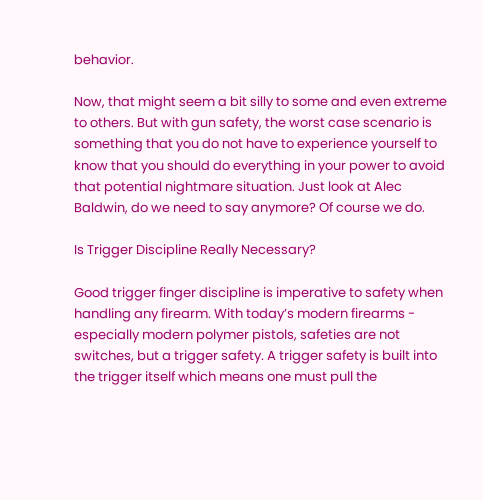behavior.

Now, that might seem a bit silly to some and even extreme to others. But with gun safety, the worst case scenario is something that you do not have to experience yourself to know that you should do everything in your power to avoid that potential nightmare situation. Just look at Alec Baldwin, do we need to say anymore? Of course we do.

Is Trigger Discipline Really Necessary?

Good trigger finger discipline is imperative to safety when handling any firearm. With today’s modern firearms - especially modern polymer pistols, safeties are not switches, but a trigger safety. A trigger safety is built into the trigger itself which means one must pull the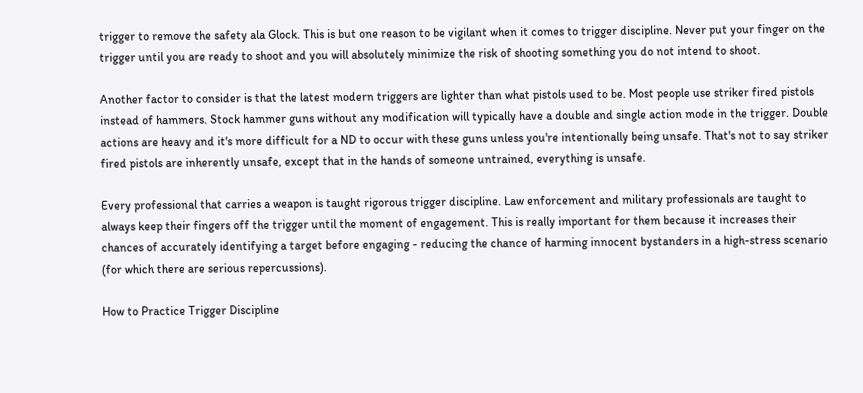trigger to remove the safety ala Glock. This is but one reason to be vigilant when it comes to trigger discipline. Never put your finger on the trigger until you are ready to shoot and you will absolutely minimize the risk of shooting something you do not intend to shoot.

Another factor to consider is that the latest modern triggers are lighter than what pistols used to be. Most people use striker fired pistols instead of hammers. Stock hammer guns without any modification will typically have a double and single action mode in the trigger. Double actions are heavy and it's more difficult for a ND to occur with these guns unless you're intentionally being unsafe. That's not to say striker fired pistols are inherently unsafe, except that in the hands of someone untrained, everything is unsafe.

Every professional that carries a weapon is taught rigorous trigger discipline. Law enforcement and military professionals are taught to always keep their fingers off the trigger until the moment of engagement. This is really important for them because it increases their chances of accurately identifying a target before engaging - reducing the chance of harming innocent bystanders in a high-stress scenario (for which there are serious repercussions).

How to Practice Trigger Discipline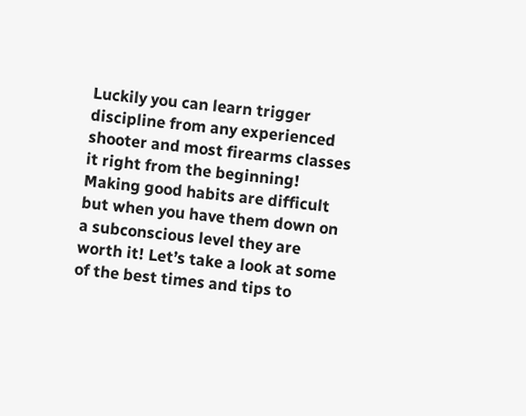Luckily you can learn trigger discipline from any experienced shooter and most firearms classes it right from the beginning! Making good habits are difficult but when you have them down on a subconscious level they are worth it! Let’s take a look at some of the best times and tips to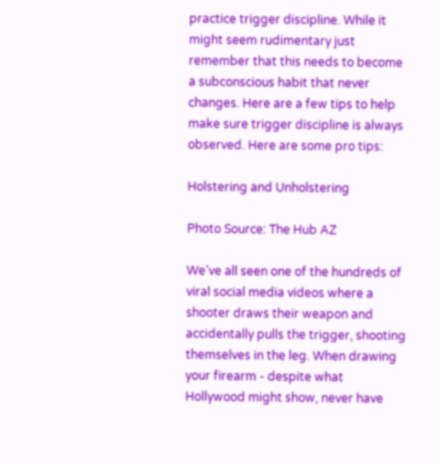practice trigger discipline. While it might seem rudimentary just remember that this needs to become a subconscious habit that never changes. Here are a few tips to help make sure trigger discipline is always observed. Here are some pro tips:

Holstering and Unholstering

Photo Source: The Hub AZ

We’ve all seen one of the hundreds of viral social media videos where a shooter draws their weapon and accidentally pulls the trigger, shooting themselves in the leg. When drawing your firearm - despite what Hollywood might show, never have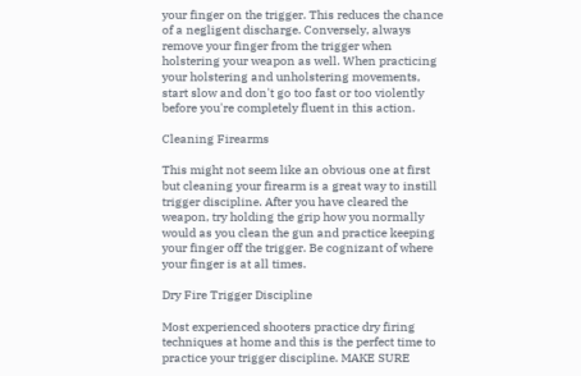your finger on the trigger. This reduces the chance of a negligent discharge. Conversely, always remove your finger from the trigger when holstering your weapon as well. When practicing your holstering and unholstering movements, start slow and don't go too fast or too violently before you're completely fluent in this action.

Cleaning Firearms

This might not seem like an obvious one at first but cleaning your firearm is a great way to instill trigger discipline. After you have cleared the weapon, try holding the grip how you normally would as you clean the gun and practice keeping your finger off the trigger. Be cognizant of where your finger is at all times.

Dry Fire Trigger Discipline

Most experienced shooters practice dry firing techniques at home and this is the perfect time to practice your trigger discipline. MAKE SURE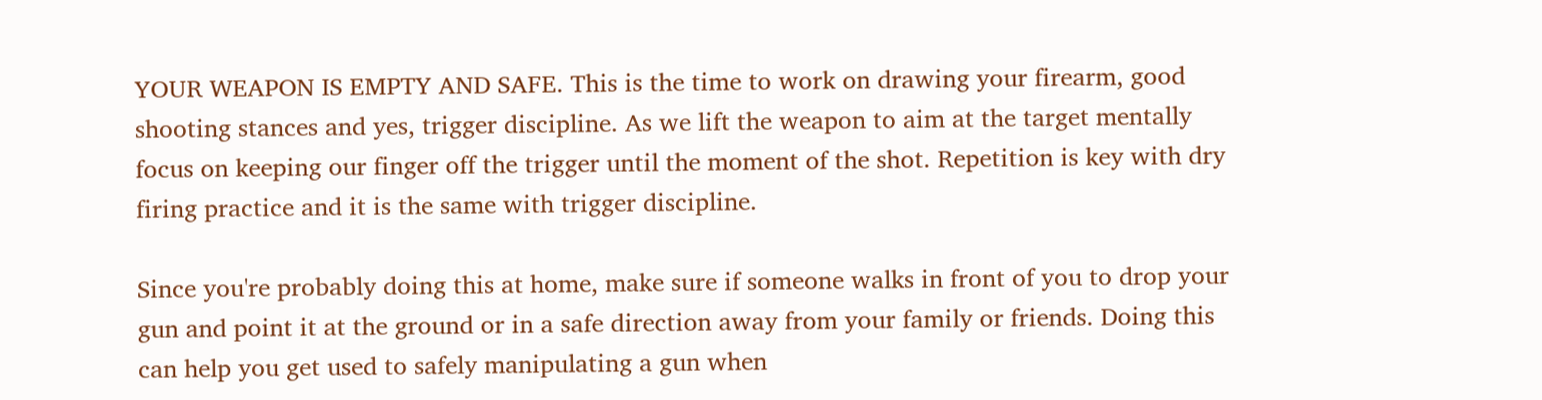YOUR WEAPON IS EMPTY AND SAFE. This is the time to work on drawing your firearm, good shooting stances and yes, trigger discipline. As we lift the weapon to aim at the target mentally focus on keeping our finger off the trigger until the moment of the shot. Repetition is key with dry firing practice and it is the same with trigger discipline.

Since you're probably doing this at home, make sure if someone walks in front of you to drop your gun and point it at the ground or in a safe direction away from your family or friends. Doing this can help you get used to safely manipulating a gun when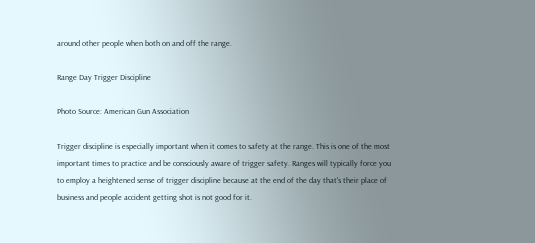around other people when both on and off the range.

Range Day Trigger Discipline

Photo Source: American Gun Association

Trigger discipline is especially important when it comes to safety at the range. This is one of the most important times to practice and be consciously aware of trigger safety. Ranges will typically force you to employ a heightened sense of trigger discipline because at the end of the day that's their place of business and people accident getting shot is not good for it.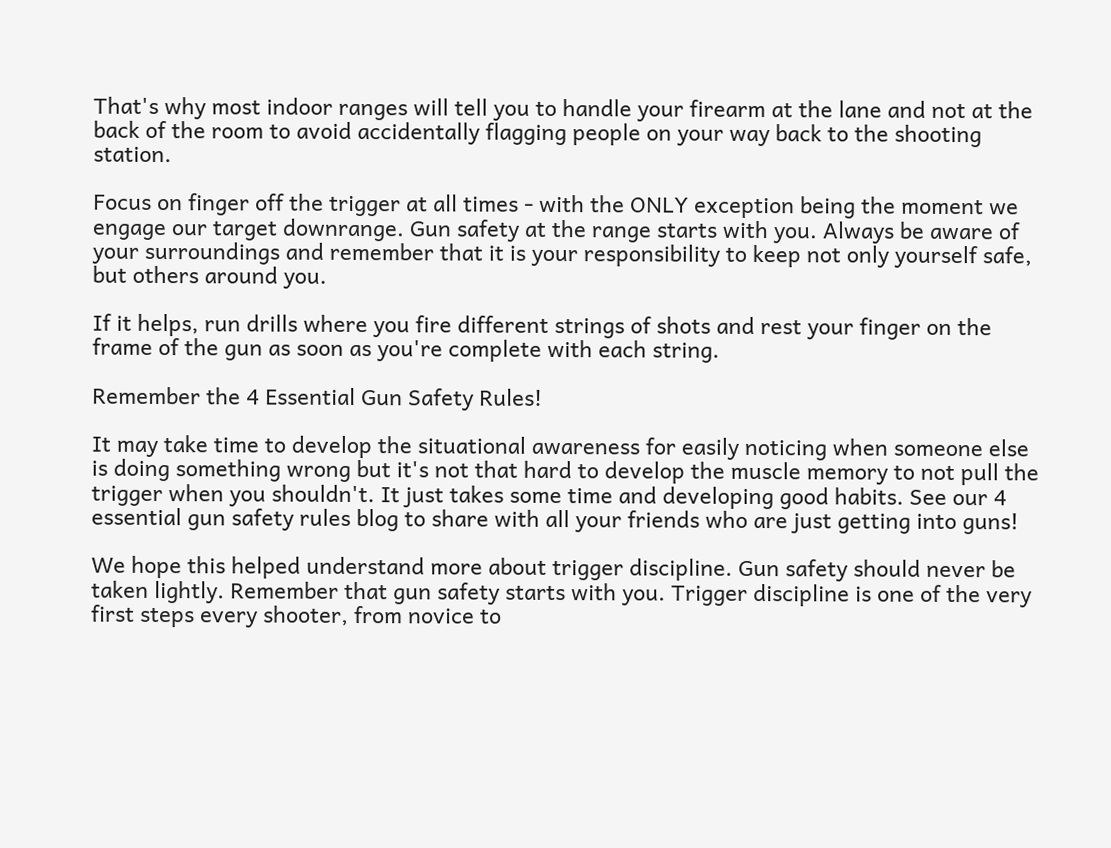That's why most indoor ranges will tell you to handle your firearm at the lane and not at the back of the room to avoid accidentally flagging people on your way back to the shooting station.

Focus on finger off the trigger at all times - with the ONLY exception being the moment we engage our target downrange. Gun safety at the range starts with you. Always be aware of your surroundings and remember that it is your responsibility to keep not only yourself safe, but others around you.

If it helps, run drills where you fire different strings of shots and rest your finger on the frame of the gun as soon as you're complete with each string.

Remember the 4 Essential Gun Safety Rules!

It may take time to develop the situational awareness for easily noticing when someone else is doing something wrong but it's not that hard to develop the muscle memory to not pull the trigger when you shouldn't. It just takes some time and developing good habits. See our 4 essential gun safety rules blog to share with all your friends who are just getting into guns!

We hope this helped understand more about trigger discipline. Gun safety should never be taken lightly. Remember that gun safety starts with you. Trigger discipline is one of the very first steps every shooter, from novice to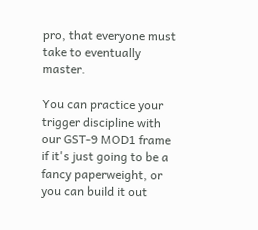pro, that everyone must take to eventually master.

You can practice your trigger discipline with our GST-9 MOD1 frame if it's just going to be a fancy paperweight, or you can build it out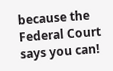because the Federal Court says you can!